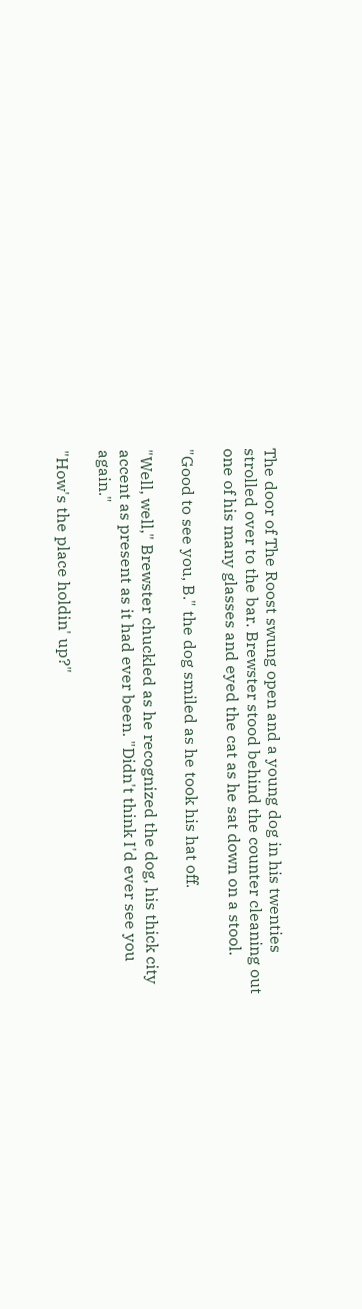The door of The Roost swung open and a young dog in his twenties strolled over to the bar. Brewster stood behind the counter cleaning out one of his many glasses and eyed the cat as he sat down on a stool.

"Good to see you, B." the dog smiled as he took his hat off.

"Well, well," Brewster chuckled as he recognized the dog, his thick city accent as present as it had ever been. "Didn't think I'd ever see you again."

"How's the place holdin' up?"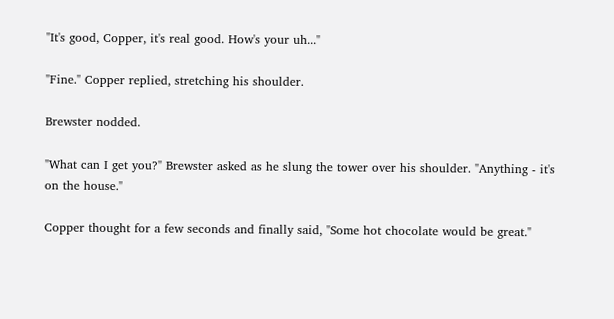"It's good, Copper, it's real good. How's your uh..."

"Fine." Copper replied, stretching his shoulder.

Brewster nodded.

"What can I get you?" Brewster asked as he slung the tower over his shoulder. "Anything - it's on the house."

Copper thought for a few seconds and finally said, "Some hot chocolate would be great."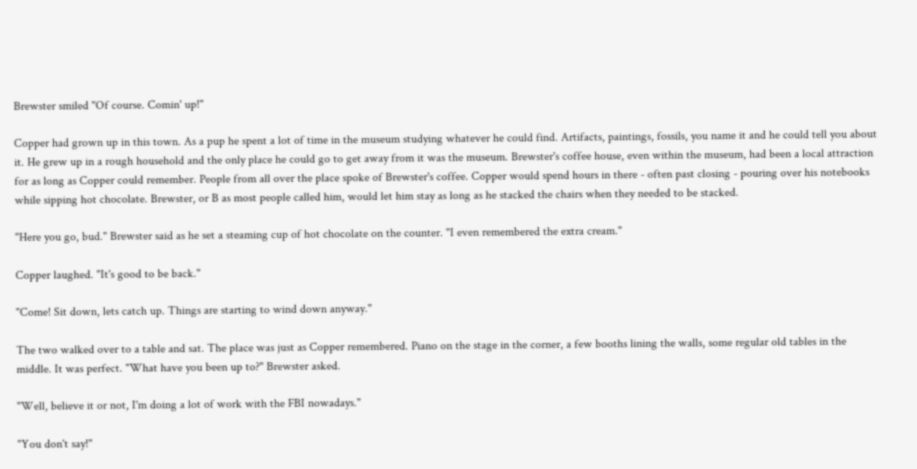Brewster smiled "Of course. Comin' up!"

Copper had grown up in this town. As a pup he spent a lot of time in the museum studying whatever he could find. Artifacts, paintings, fossils, you name it and he could tell you about it. He grew up in a rough household and the only place he could go to get away from it was the museum. Brewster's coffee house, even within the museum, had been a local attraction for as long as Copper could remember. People from all over the place spoke of Brewster's coffee. Copper would spend hours in there - often past closing - pouring over his notebooks while sipping hot chocolate. Brewster, or B as most people called him, would let him stay as long as he stacked the chairs when they needed to be stacked.

"Here you go, bud." Brewster said as he set a steaming cup of hot chocolate on the counter. "I even remembered the extra cream."

Copper laughed. "It's good to be back."

"Come! Sit down, lets catch up. Things are starting to wind down anyway."

The two walked over to a table and sat. The place was just as Copper remembered. Piano on the stage in the corner, a few booths lining the walls, some regular old tables in the middle. It was perfect. "What have you been up to?" Brewster asked.

"Well, believe it or not, I'm doing a lot of work with the FBI nowadays."

"You don't say!"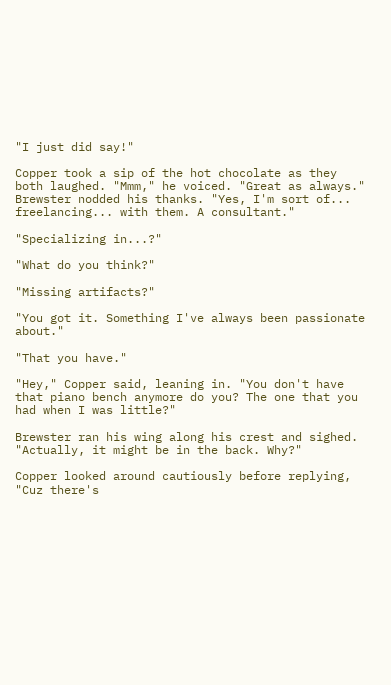"I just did say!"

Copper took a sip of the hot chocolate as they both laughed. "Mmm," he voiced. "Great as always." Brewster nodded his thanks. "Yes, I'm sort of... freelancing... with them. A consultant."

"Specializing in...?"

"What do you think?"

"Missing artifacts?"

"You got it. Something I've always been passionate about."

"That you have."

"Hey," Copper said, leaning in. "You don't have that piano bench anymore do you? The one that you had when I was little?"

Brewster ran his wing along his crest and sighed. "Actually, it might be in the back. Why?"

Copper looked around cautiously before replying, "Cuz there's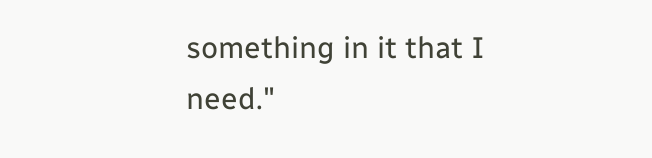something in it that I need."